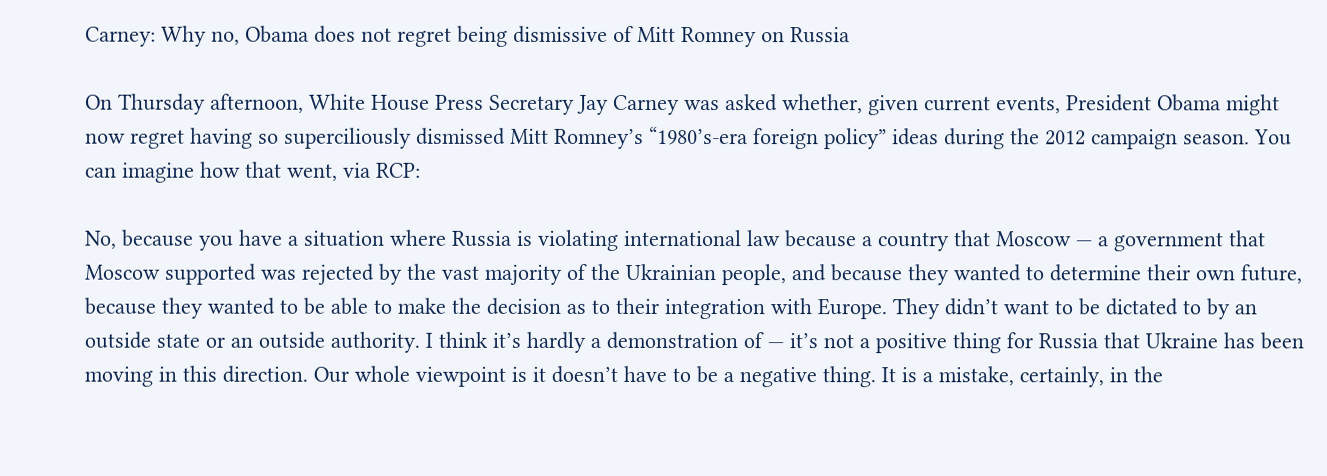Carney: Why no, Obama does not regret being dismissive of Mitt Romney on Russia

On Thursday afternoon, White House Press Secretary Jay Carney was asked whether, given current events, President Obama might now regret having so superciliously dismissed Mitt Romney’s “1980’s-era foreign policy” ideas during the 2012 campaign season. You can imagine how that went, via RCP:

No, because you have a situation where Russia is violating international law because a country that Moscow — a government that Moscow supported was rejected by the vast majority of the Ukrainian people, and because they wanted to determine their own future, because they wanted to be able to make the decision as to their integration with Europe. They didn’t want to be dictated to by an outside state or an outside authority. I think it’s hardly a demonstration of — it’s not a positive thing for Russia that Ukraine has been moving in this direction. Our whole viewpoint is it doesn’t have to be a negative thing. It is a mistake, certainly, in the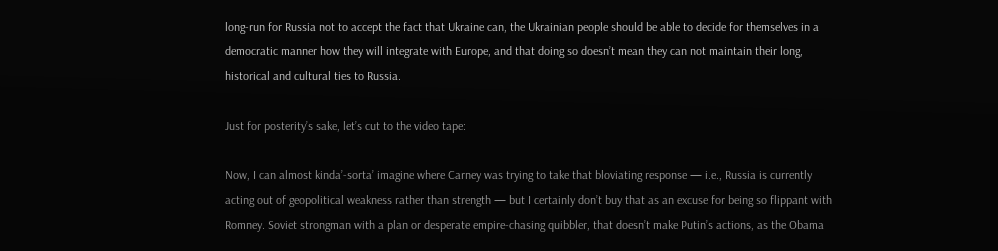long-run for Russia not to accept the fact that Ukraine can, the Ukrainian people should be able to decide for themselves in a democratic manner how they will integrate with Europe, and that doing so doesn’t mean they can not maintain their long, historical and cultural ties to Russia.

Just for posterity’s sake, let’s cut to the video tape:

Now, I can almost kinda’-sorta’ imagine where Carney was trying to take that bloviating response — i.e., Russia is currently acting out of geopolitical weakness rather than strength — but I certainly don’t buy that as an excuse for being so flippant with Romney. Soviet strongman with a plan or desperate empire-chasing quibbler, that doesn’t make Putin’s actions, as the Obama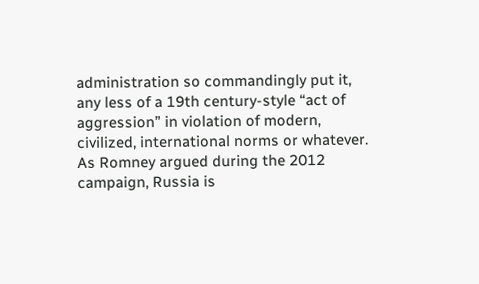administration so commandingly put it, any less of a 19th century-style “act of aggression” in violation of modern, civilized, international norms or whatever. As Romney argued during the 2012 campaign, Russia is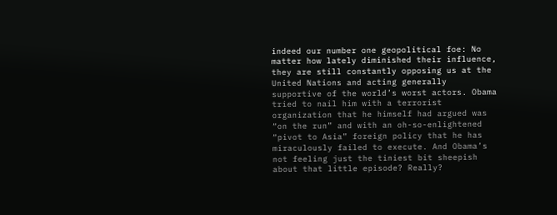indeed our number one geopolitical foe: No matter how lately diminished their influence, they are still constantly opposing us at the United Nations and acting generally supportive of the world’s worst actors. Obama tried to nail him with a terrorist organization that he himself had argued was “on the run” and with an oh-so-enlightened “pivot to Asia” foreign policy that he has miraculously failed to execute. And Obama’s not feeling just the tiniest bit sheepish about that little episode? Really?